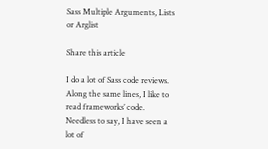Sass Multiple Arguments, Lists or Arglist

Share this article

I do a lot of Sass code reviews. Along the same lines, I like to read frameworks’ code. Needless to say, I have seen a lot of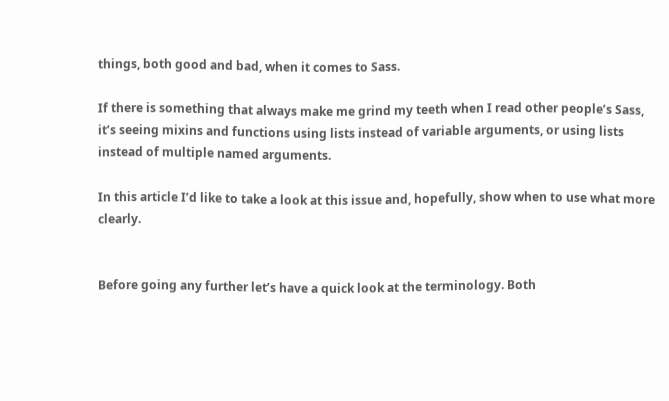things, both good and bad, when it comes to Sass.

If there is something that always make me grind my teeth when I read other people’s Sass, it’s seeing mixins and functions using lists instead of variable arguments, or using lists instead of multiple named arguments.

In this article I’d like to take a look at this issue and, hopefully, show when to use what more clearly.


Before going any further let’s have a quick look at the terminology. Both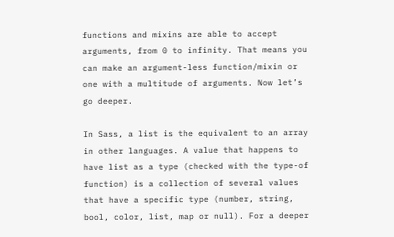functions and mixins are able to accept arguments, from 0 to infinity. That means you can make an argument-less function/mixin or one with a multitude of arguments. Now let’s go deeper.

In Sass, a list is the equivalent to an array in other languages. A value that happens to have list as a type (checked with the type-of function) is a collection of several values that have a specific type (number, string, bool, color, list, map or null). For a deeper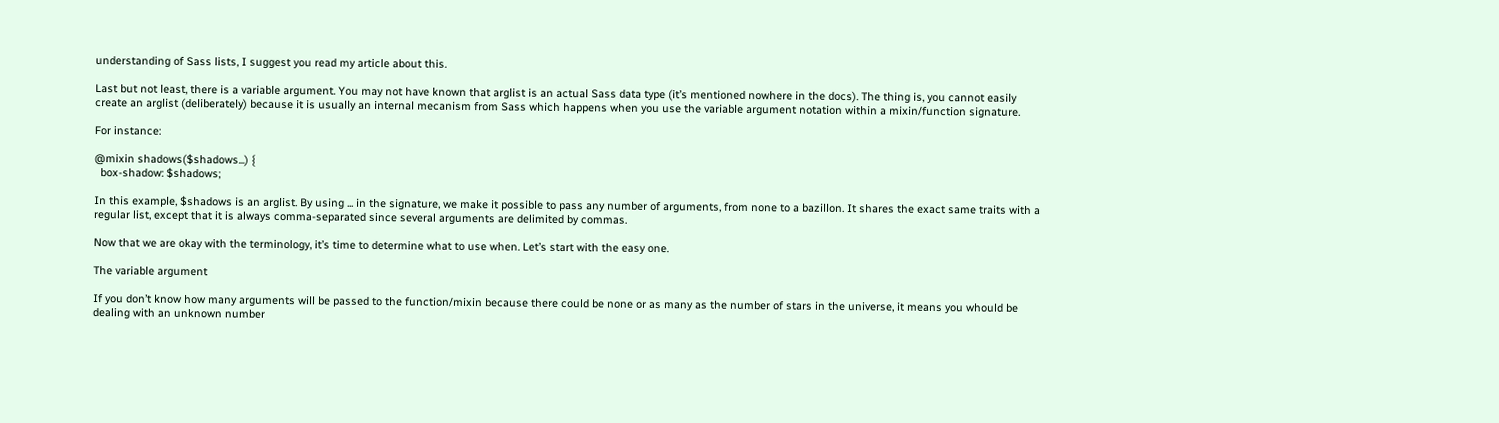understanding of Sass lists, I suggest you read my article about this.

Last but not least, there is a variable argument. You may not have known that arglist is an actual Sass data type (it’s mentioned nowhere in the docs). The thing is, you cannot easily create an arglist (deliberately) because it is usually an internal mecanism from Sass which happens when you use the variable argument notation within a mixin/function signature.

For instance:

@mixin shadows($shadows...) {
  box-shadow: $shadows;

In this example, $shadows is an arglist. By using ... in the signature, we make it possible to pass any number of arguments, from none to a bazillon. It shares the exact same traits with a regular list, except that it is always comma-separated since several arguments are delimited by commas.

Now that we are okay with the terminology, it’s time to determine what to use when. Let’s start with the easy one.

The variable argument

If you don’t know how many arguments will be passed to the function/mixin because there could be none or as many as the number of stars in the universe, it means you whould be dealing with an unknown number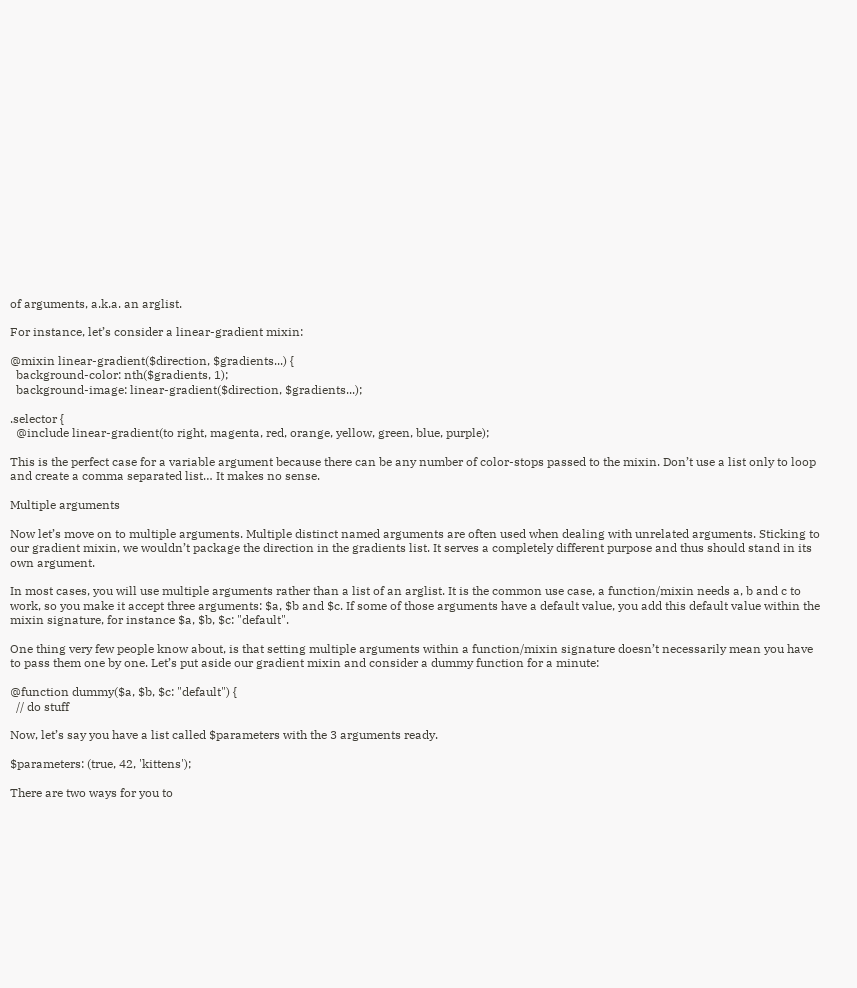of arguments, a.k.a. an arglist.

For instance, let’s consider a linear-gradient mixin:

@mixin linear-gradient($direction, $gradients...) {
  background-color: nth($gradients, 1);
  background-image: linear-gradient($direction, $gradients...);

.selector {
  @include linear-gradient(to right, magenta, red, orange, yellow, green, blue, purple);

This is the perfect case for a variable argument because there can be any number of color-stops passed to the mixin. Don’t use a list only to loop and create a comma separated list… It makes no sense.

Multiple arguments

Now let’s move on to multiple arguments. Multiple distinct named arguments are often used when dealing with unrelated arguments. Sticking to our gradient mixin, we wouldn’t package the direction in the gradients list. It serves a completely different purpose and thus should stand in its own argument.

In most cases, you will use multiple arguments rather than a list of an arglist. It is the common use case, a function/mixin needs a, b and c to work, so you make it accept three arguments: $a, $b and $c. If some of those arguments have a default value, you add this default value within the mixin signature, for instance $a, $b, $c: "default".

One thing very few people know about, is that setting multiple arguments within a function/mixin signature doesn’t necessarily mean you have to pass them one by one. Let’s put aside our gradient mixin and consider a dummy function for a minute:

@function dummy($a, $b, $c: "default") {
  // do stuff

Now, let’s say you have a list called $parameters with the 3 arguments ready.

$parameters: (true, 42, 'kittens');

There are two ways for you to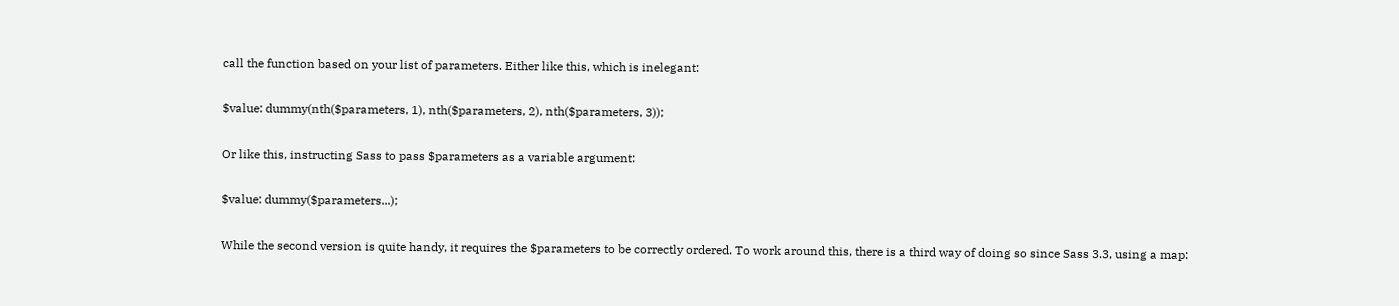call the function based on your list of parameters. Either like this, which is inelegant:

$value: dummy(nth($parameters, 1), nth($parameters, 2), nth($parameters, 3));

Or like this, instructing Sass to pass $parameters as a variable argument:

$value: dummy($parameters...);

While the second version is quite handy, it requires the $parameters to be correctly ordered. To work around this, there is a third way of doing so since Sass 3.3, using a map: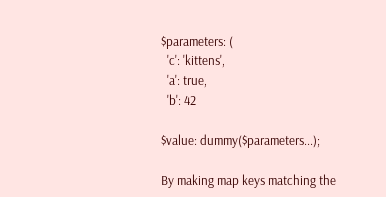$parameters: (
  'c': 'kittens',
  'a': true,
  'b': 42

$value: dummy($parameters...);

By making map keys matching the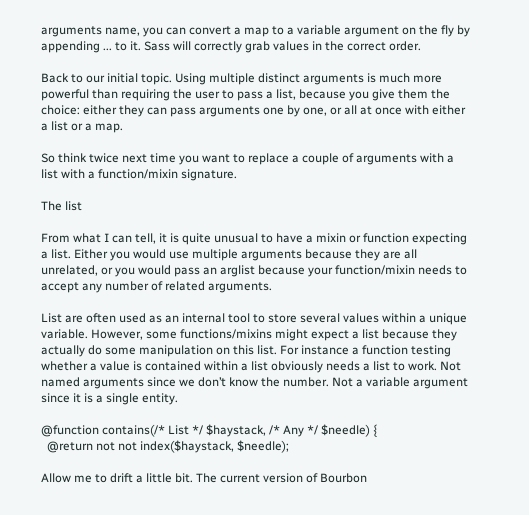arguments name, you can convert a map to a variable argument on the fly by appending ... to it. Sass will correctly grab values in the correct order.

Back to our initial topic. Using multiple distinct arguments is much more powerful than requiring the user to pass a list, because you give them the choice: either they can pass arguments one by one, or all at once with either a list or a map.

So think twice next time you want to replace a couple of arguments with a list with a function/mixin signature.

The list

From what I can tell, it is quite unusual to have a mixin or function expecting a list. Either you would use multiple arguments because they are all unrelated, or you would pass an arglist because your function/mixin needs to accept any number of related arguments.

List are often used as an internal tool to store several values within a unique variable. However, some functions/mixins might expect a list because they actually do some manipulation on this list. For instance a function testing whether a value is contained within a list obviously needs a list to work. Not named arguments since we don’t know the number. Not a variable argument since it is a single entity.

@function contains(/* List */ $haystack, /* Any */ $needle) {
  @return not not index($haystack, $needle);

Allow me to drift a little bit. The current version of Bourbon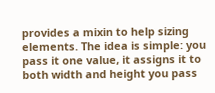provides a mixin to help sizing elements. The idea is simple: you pass it one value, it assigns it to both width and height you pass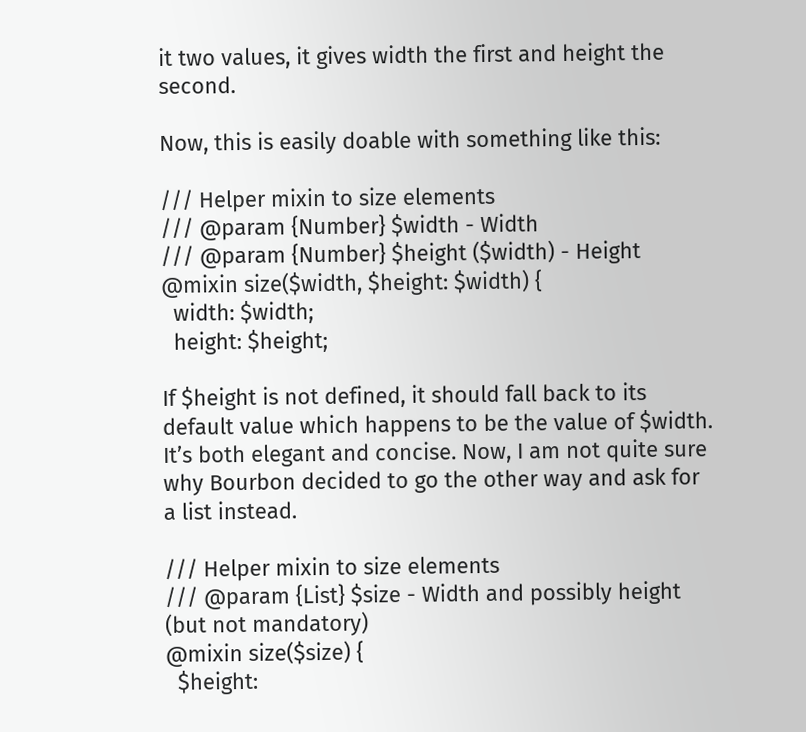it two values, it gives width the first and height the second.

Now, this is easily doable with something like this:

/// Helper mixin to size elements
/// @param {Number} $width - Width
/// @param {Number} $height ($width) - Height
@mixin size($width, $height: $width) {
  width: $width;
  height: $height;

If $height is not defined, it should fall back to its default value which happens to be the value of $width. It’s both elegant and concise. Now, I am not quite sure why Bourbon decided to go the other way and ask for a list instead.

/// Helper mixin to size elements
/// @param {List} $size - Width and possibly height (but not mandatory)
@mixin size($size) {
  $height: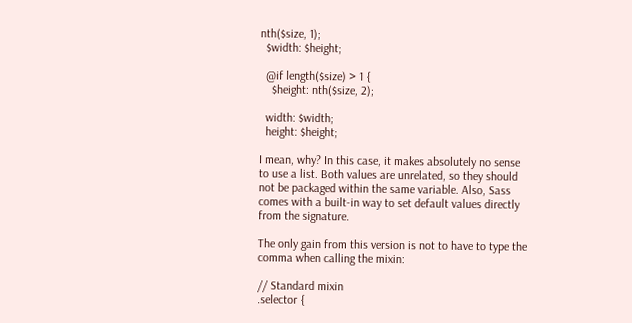nth($size, 1);
  $width: $height;

  @if length($size) > 1 {
    $height: nth($size, 2);

  width: $width;
  height: $height;

I mean, why? In this case, it makes absolutely no sense to use a list. Both values are unrelated, so they should not be packaged within the same variable. Also, Sass comes with a built-in way to set default values directly from the signature.

The only gain from this version is not to have to type the comma when calling the mixin:

// Standard mixin
.selector {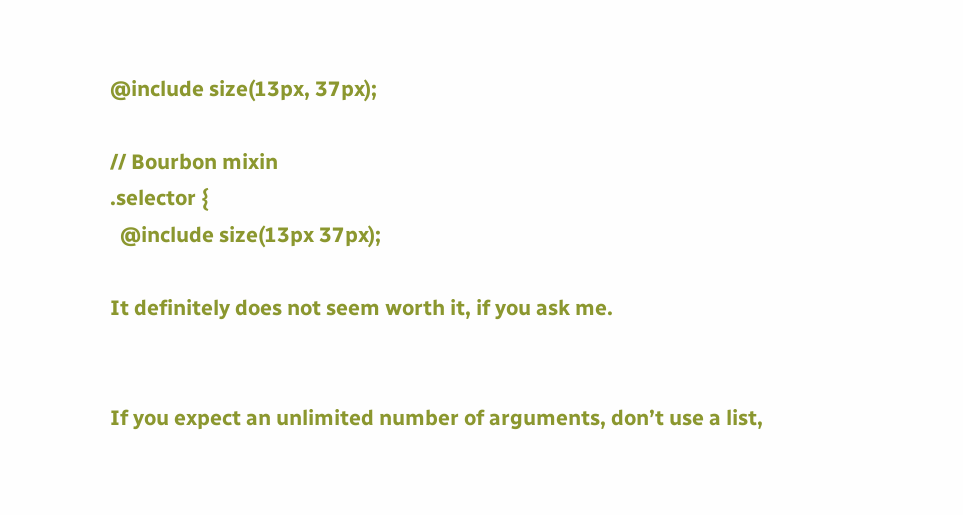@include size(13px, 37px);

// Bourbon mixin
.selector {
  @include size(13px 37px);

It definitely does not seem worth it, if you ask me.


If you expect an unlimited number of arguments, don’t use a list,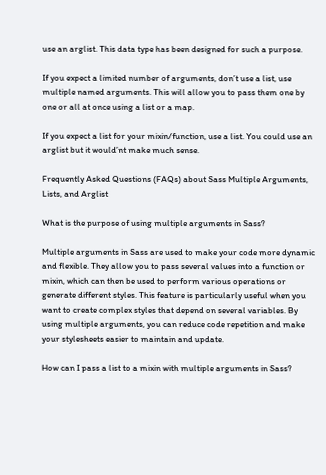use an arglist. This data type has been designed for such a purpose.

If you expect a limited number of arguments, don’t use a list, use multiple named arguments. This will allow you to pass them one by one or all at once using a list or a map.

If you expect a list for your mixin/function, use a list. You could use an arglist but it would’nt make much sense.

Frequently Asked Questions (FAQs) about Sass Multiple Arguments, Lists, and Arglist

What is the purpose of using multiple arguments in Sass?

Multiple arguments in Sass are used to make your code more dynamic and flexible. They allow you to pass several values into a function or mixin, which can then be used to perform various operations or generate different styles. This feature is particularly useful when you want to create complex styles that depend on several variables. By using multiple arguments, you can reduce code repetition and make your stylesheets easier to maintain and update.

How can I pass a list to a mixin with multiple arguments in Sass?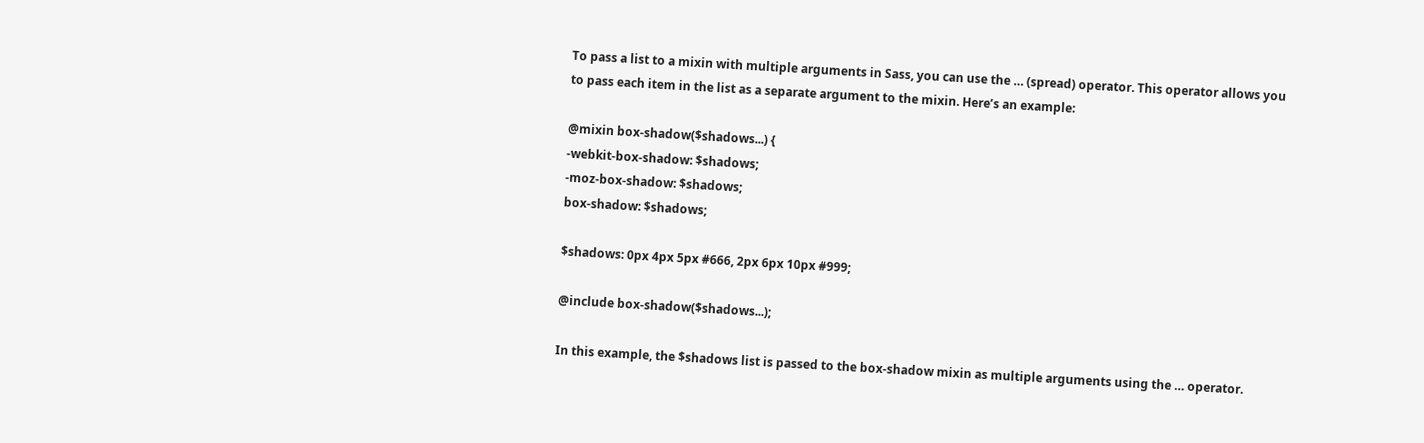To pass a list to a mixin with multiple arguments in Sass, you can use the … (spread) operator. This operator allows you to pass each item in the list as a separate argument to the mixin. Here’s an example:

@mixin box-shadow($shadows...) {
-webkit-box-shadow: $shadows;
-moz-box-shadow: $shadows;
box-shadow: $shadows;

$shadows: 0px 4px 5px #666, 2px 6px 10px #999;

@include box-shadow($shadows...);

In this example, the $shadows list is passed to the box-shadow mixin as multiple arguments using the … operator.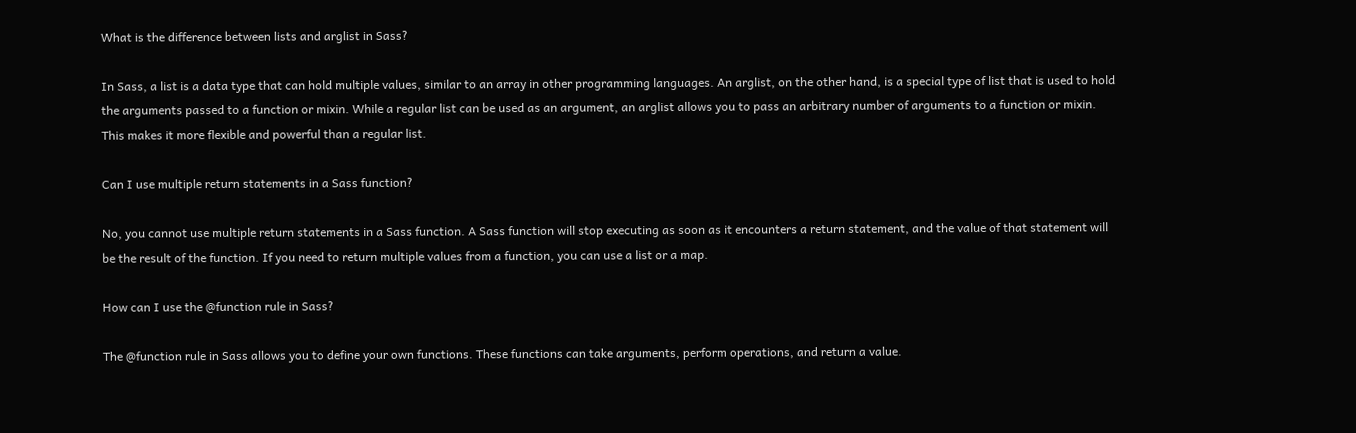What is the difference between lists and arglist in Sass?

In Sass, a list is a data type that can hold multiple values, similar to an array in other programming languages. An arglist, on the other hand, is a special type of list that is used to hold the arguments passed to a function or mixin. While a regular list can be used as an argument, an arglist allows you to pass an arbitrary number of arguments to a function or mixin. This makes it more flexible and powerful than a regular list.

Can I use multiple return statements in a Sass function?

No, you cannot use multiple return statements in a Sass function. A Sass function will stop executing as soon as it encounters a return statement, and the value of that statement will be the result of the function. If you need to return multiple values from a function, you can use a list or a map.

How can I use the @function rule in Sass?

The @function rule in Sass allows you to define your own functions. These functions can take arguments, perform operations, and return a value.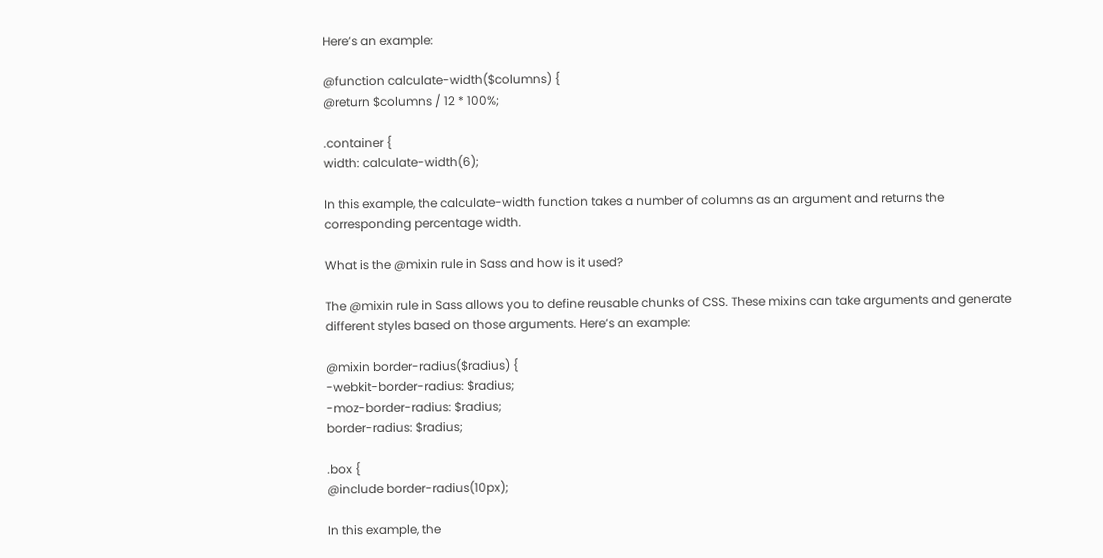Here’s an example:

@function calculate-width($columns) {
@return $columns / 12 * 100%;

.container {
width: calculate-width(6);

In this example, the calculate-width function takes a number of columns as an argument and returns the corresponding percentage width.

What is the @mixin rule in Sass and how is it used?

The @mixin rule in Sass allows you to define reusable chunks of CSS. These mixins can take arguments and generate different styles based on those arguments. Here’s an example:

@mixin border-radius($radius) {
-webkit-border-radius: $radius;
-moz-border-radius: $radius;
border-radius: $radius;

.box {
@include border-radius(10px);

In this example, the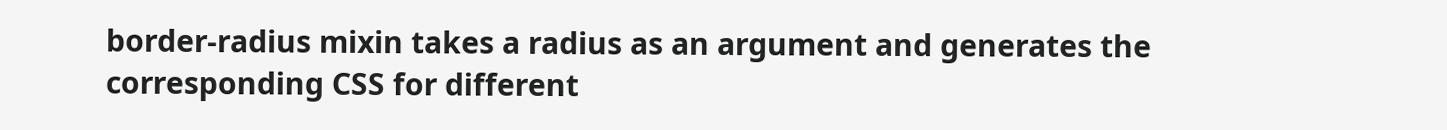border-radius mixin takes a radius as an argument and generates the corresponding CSS for different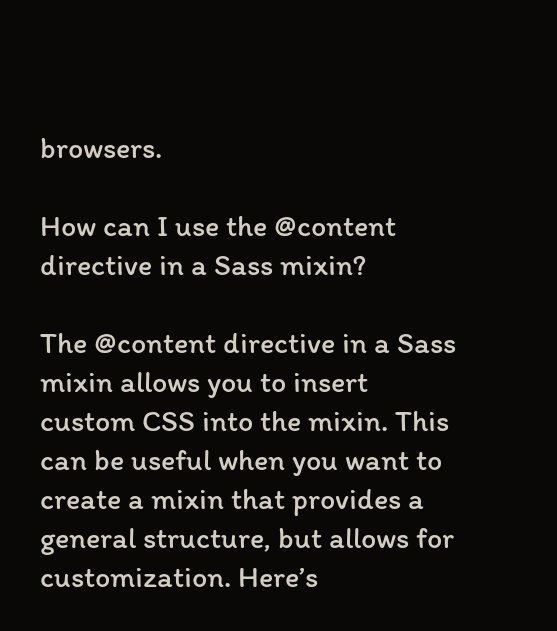browsers.

How can I use the @content directive in a Sass mixin?

The @content directive in a Sass mixin allows you to insert custom CSS into the mixin. This can be useful when you want to create a mixin that provides a general structure, but allows for customization. Here’s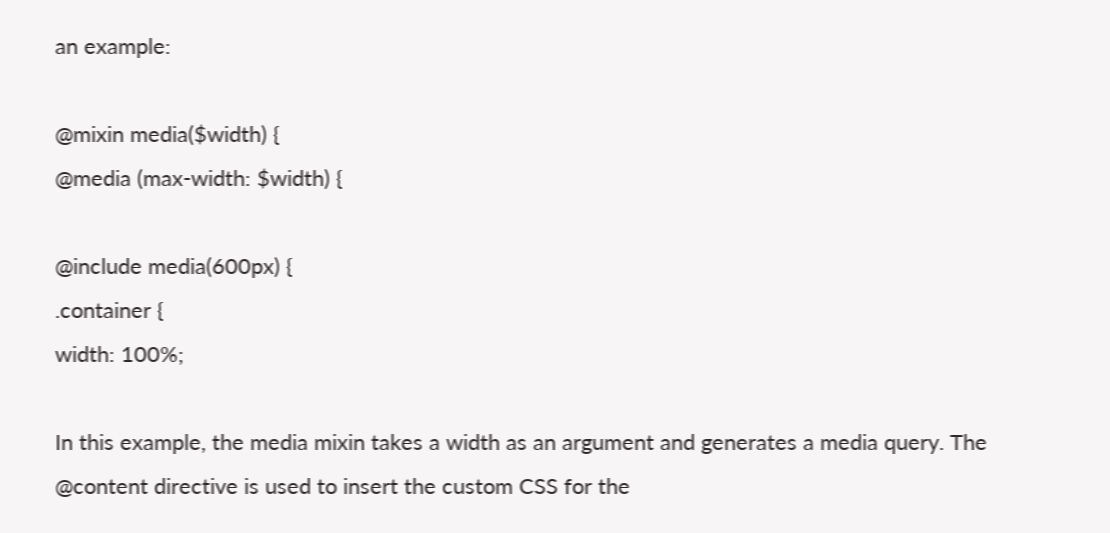an example:

@mixin media($width) {
@media (max-width: $width) {

@include media(600px) {
.container {
width: 100%;

In this example, the media mixin takes a width as an argument and generates a media query. The @content directive is used to insert the custom CSS for the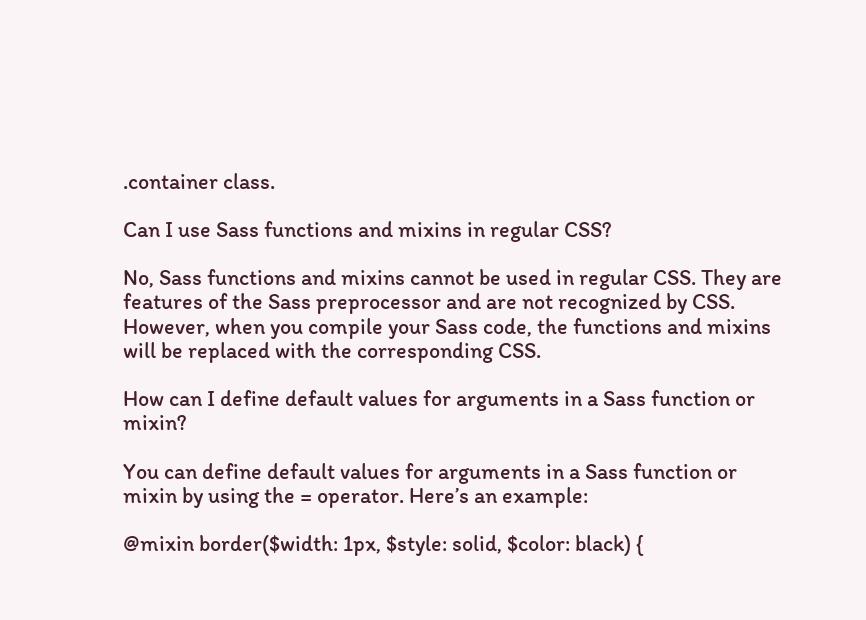.container class.

Can I use Sass functions and mixins in regular CSS?

No, Sass functions and mixins cannot be used in regular CSS. They are features of the Sass preprocessor and are not recognized by CSS. However, when you compile your Sass code, the functions and mixins will be replaced with the corresponding CSS.

How can I define default values for arguments in a Sass function or mixin?

You can define default values for arguments in a Sass function or mixin by using the = operator. Here’s an example:

@mixin border($width: 1px, $style: solid, $color: black) {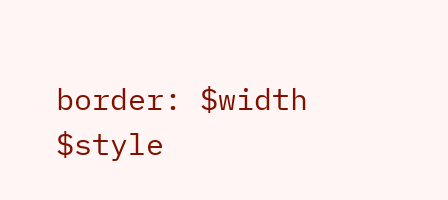border: $width $style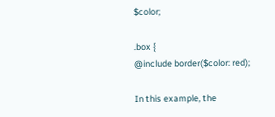$color;

.box {
@include border($color: red);

In this example, the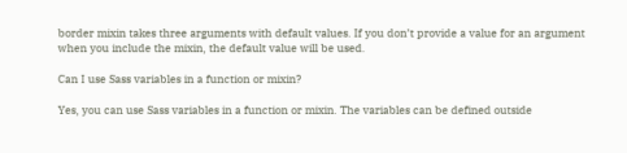border mixin takes three arguments with default values. If you don’t provide a value for an argument when you include the mixin, the default value will be used.

Can I use Sass variables in a function or mixin?

Yes, you can use Sass variables in a function or mixin. The variables can be defined outside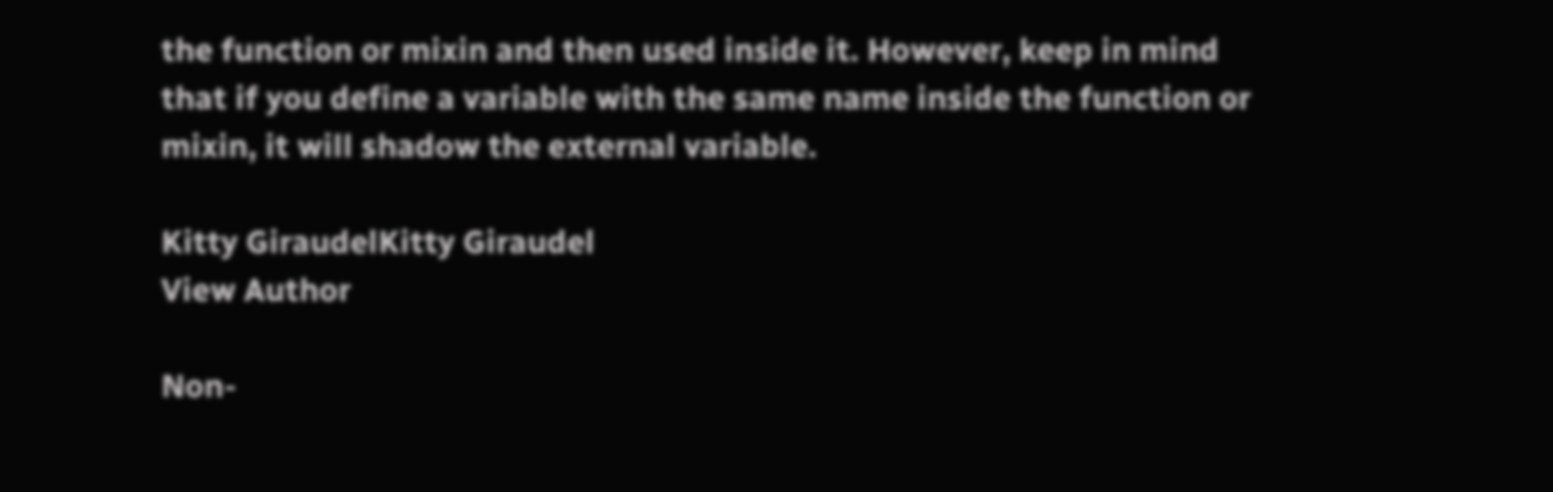the function or mixin and then used inside it. However, keep in mind that if you define a variable with the same name inside the function or mixin, it will shadow the external variable.

Kitty GiraudelKitty Giraudel
View Author

Non-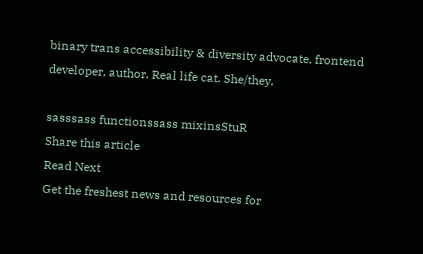binary trans accessibility & diversity advocate, frontend developer, author. Real life cat. She/they.

sasssass functionssass mixinsStuR
Share this article
Read Next
Get the freshest news and resources for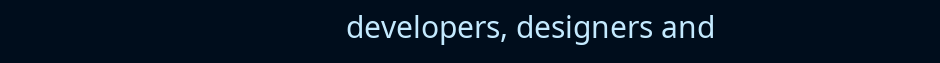developers, designers and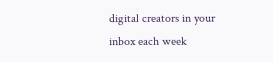digital creators in your inbox each week